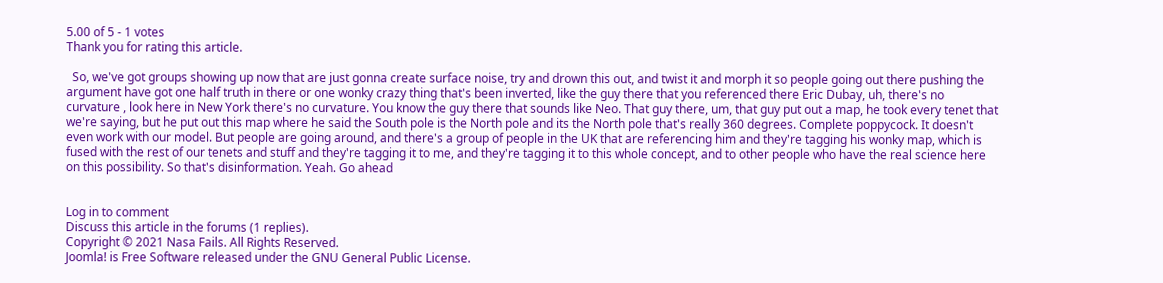5.00 of 5 - 1 votes
Thank you for rating this article.

  So, we've got groups showing up now that are just gonna create surface noise, try and drown this out, and twist it and morph it so people going out there pushing the argument have got one half truth in there or one wonky crazy thing that's been inverted, like the guy there that you referenced there Eric Dubay, uh, there's no curvature , look here in New York there's no curvature. You know the guy there that sounds like Neo. That guy there, um, that guy put out a map, he took every tenet that we're saying, but he put out this map where he said the South pole is the North pole and its the North pole that's really 360 degrees. Complete poppycock. It doesn't even work with our model. But people are going around, and there's a group of people in the UK that are referencing him and they're tagging his wonky map, which is fused with the rest of our tenets and stuff and they're tagging it to me, and they're tagging it to this whole concept, and to other people who have the real science here on this possibility. So that's disinformation. Yeah. Go ahead


Log in to comment
Discuss this article in the forums (1 replies).
Copyright © 2021 Nasa Fails. All Rights Reserved.
Joomla! is Free Software released under the GNU General Public License.